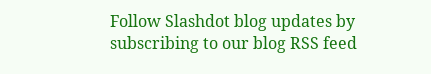Follow Slashdot blog updates by subscribing to our blog RSS feed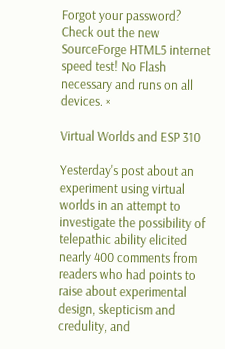Forgot your password?
Check out the new SourceForge HTML5 internet speed test! No Flash necessary and runs on all devices. ×

Virtual Worlds and ESP 310

Yesterday's post about an experiment using virtual worlds in an attempt to investigate the possibility of telepathic ability elicited nearly 400 comments from readers who had points to raise about experimental design, skepticism and credulity, and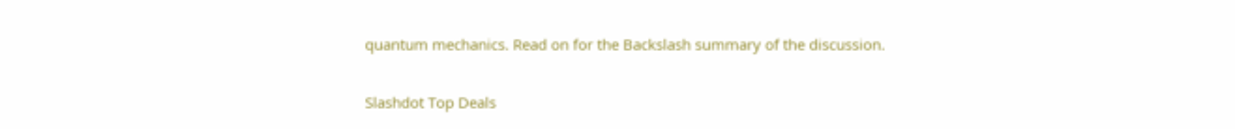quantum mechanics. Read on for the Backslash summary of the discussion.

Slashdot Top Deals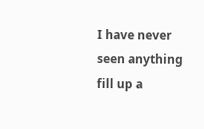I have never seen anything fill up a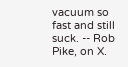vacuum so fast and still suck. -- Rob Pike, on X.